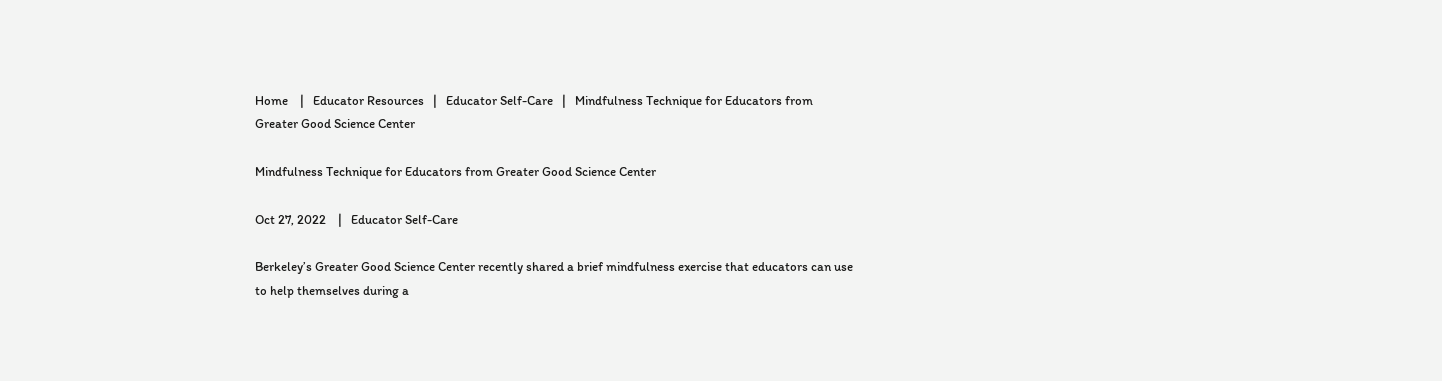Home    |   Educator Resources   |   Educator Self-Care   |   Mindfulness Technique for Educators from Greater Good Science Center

Mindfulness Technique for Educators from Greater Good Science Center

Oct 27, 2022    |   Educator Self-Care

Berkeley’s Greater Good Science Center recently shared a brief mindfulness exercise that educators can use to help themselves during a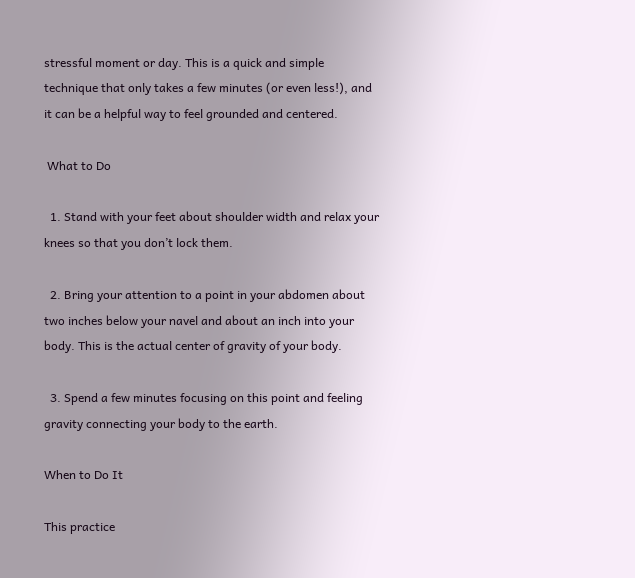stressful moment or day. This is a quick and simple technique that only takes a few minutes (or even less!), and it can be a helpful way to feel grounded and centered.

 What to Do

  1. Stand with your feet about shoulder width and relax your knees so that you don’t lock them.

  2. Bring your attention to a point in your abdomen about two inches below your navel and about an inch into your body. This is the actual center of gravity of your body.

  3. Spend a few minutes focusing on this point and feeling gravity connecting your body to the earth.

When to Do It

This practice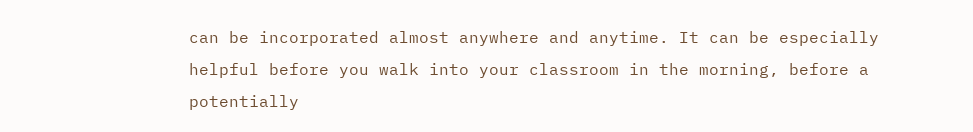can be incorporated almost anywhere and anytime. It can be especially helpful before you walk into your classroom in the morning, before a potentially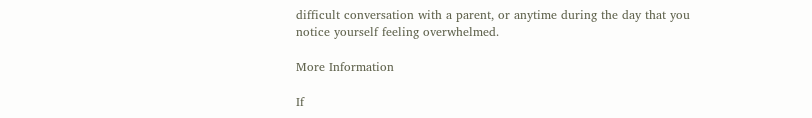difficult conversation with a parent, or anytime during the day that you notice yourself feeling overwhelmed.

More Information

If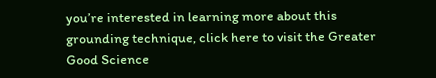you’re interested in learning more about this grounding technique, click here to visit the Greater Good Science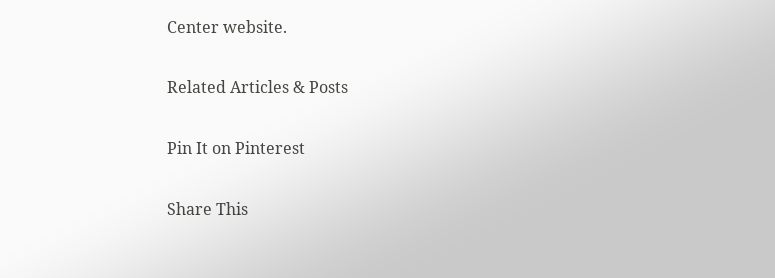Center website.

Related Articles & Posts

Pin It on Pinterest

Share This